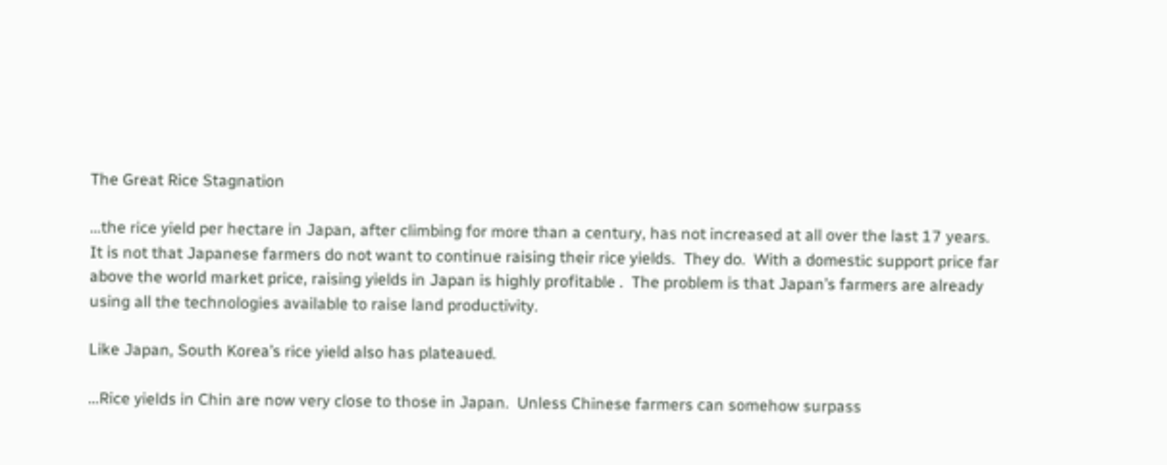The Great Rice Stagnation

…the rice yield per hectare in Japan, after climbing for more than a century, has not increased at all over the last 17 years.  It is not that Japanese farmers do not want to continue raising their rice yields.  They do.  With a domestic support price far above the world market price, raising yields in Japan is highly profitable .  The problem is that Japan’s farmers are already using all the technologies available to raise land productivity.

Like Japan, South Korea’s rice yield also has plateaued.

…Rice yields in Chin are now very close to those in Japan.  Unless Chinese farmers can somehow surpass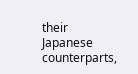their Japanese counterparts,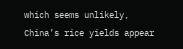which seems unlikely, China’s rice yields appear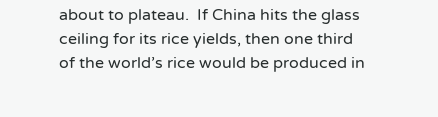about to plateau.  If China hits the glass ceiling for its rice yields, then one third of the world’s rice would be produced in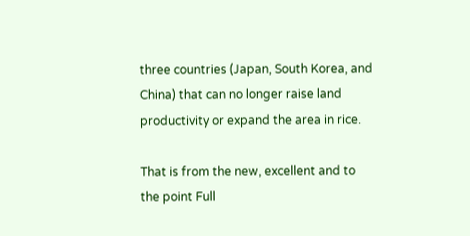three countries (Japan, South Korea, and China) that can no longer raise land productivity or expand the area in rice.

That is from the new, excellent and to the point Full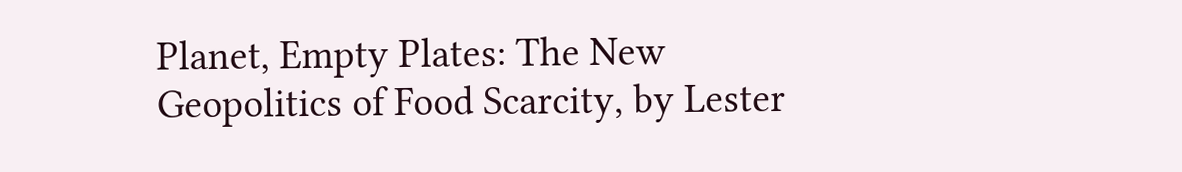Planet, Empty Plates: The New Geopolitics of Food Scarcity, by Lester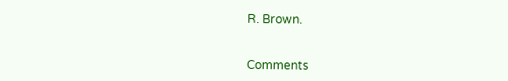R. Brown.


Comments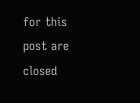for this post are closed